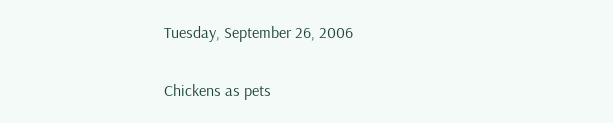Tuesday, September 26, 2006

Chickens as pets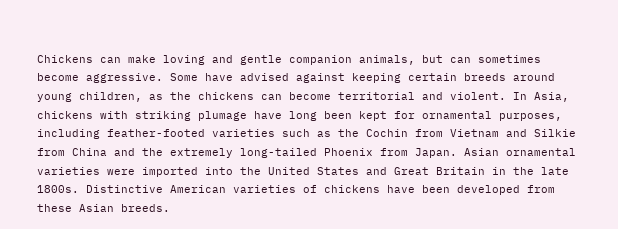Chickens can make loving and gentle companion animals, but can sometimes become aggressive. Some have advised against keeping certain breeds around young children, as the chickens can become territorial and violent. In Asia, chickens with striking plumage have long been kept for ornamental purposes, including feather-footed varieties such as the Cochin from Vietnam and Silkie from China and the extremely long-tailed Phoenix from Japan. Asian ornamental varieties were imported into the United States and Great Britain in the late 1800s. Distinctive American varieties of chickens have been developed from these Asian breeds.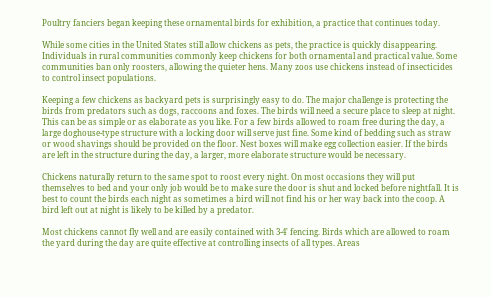Poultry fanciers began keeping these ornamental birds for exhibition, a practice that continues today.

While some cities in the United States still allow chickens as pets, the practice is quickly disappearing. Individuals in rural communities commonly keep chickens for both ornamental and practical value. Some communities ban only roosters, allowing the quieter hens. Many zoos use chickens instead of insecticides to control insect populations.

Keeping a few chickens as backyard pets is surprisingly easy to do. The major challenge is protecting the birds from predators such as dogs, raccoons and foxes. The birds will need a secure place to sleep at night. This can be as simple or as elaborate as you like. For a few birds allowed to roam free during the day, a large doghouse-type structure with a locking door will serve just fine. Some kind of bedding such as straw or wood shavings should be provided on the floor. Nest boxes will make egg collection easier. If the birds are left in the structure during the day, a larger, more elaborate structure would be necessary.

Chickens naturally return to the same spot to roost every night. On most occasions they will put themselves to bed and your only job would be to make sure the door is shut and locked before nightfall. It is best to count the birds each night as sometimes a bird will not find his or her way back into the coop. A bird left out at night is likely to be killed by a predator.

Most chickens cannot fly well and are easily contained with 3-4' fencing. Birds which are allowed to roam the yard during the day are quite effective at controlling insects of all types. Areas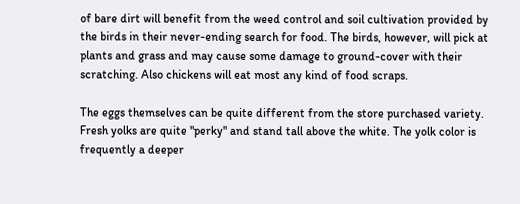of bare dirt will benefit from the weed control and soil cultivation provided by the birds in their never-ending search for food. The birds, however, will pick at plants and grass and may cause some damage to ground-cover with their scratching. Also chickens will eat most any kind of food scraps.

The eggs themselves can be quite different from the store purchased variety. Fresh yolks are quite "perky" and stand tall above the white. The yolk color is frequently a deeper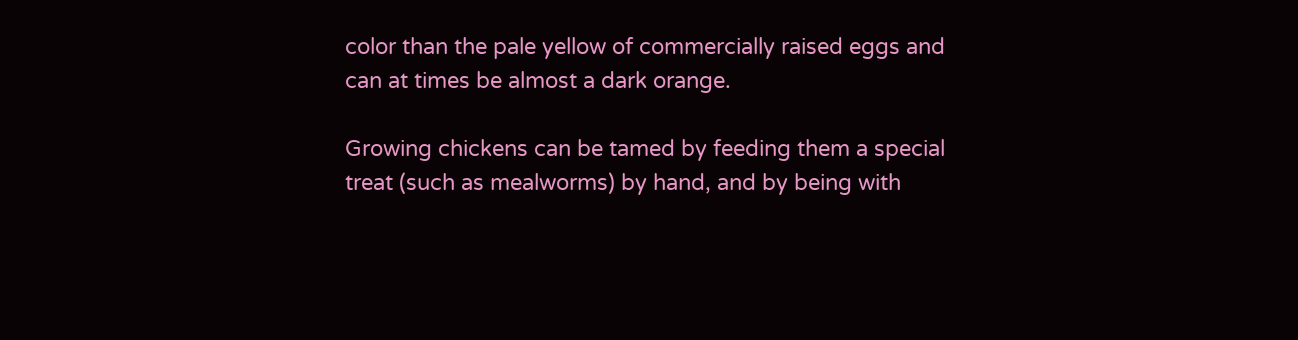color than the pale yellow of commercially raised eggs and can at times be almost a dark orange.

Growing chickens can be tamed by feeding them a special treat (such as mealworms) by hand, and by being with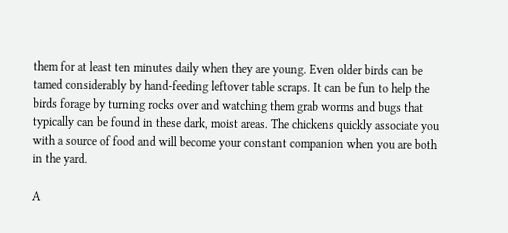them for at least ten minutes daily when they are young. Even older birds can be tamed considerably by hand-feeding leftover table scraps. It can be fun to help the birds forage by turning rocks over and watching them grab worms and bugs that typically can be found in these dark, moist areas. The chickens quickly associate you with a source of food and will become your constant companion when you are both in the yard.

A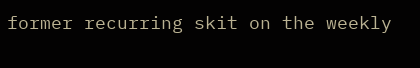former recurring skit on the weekly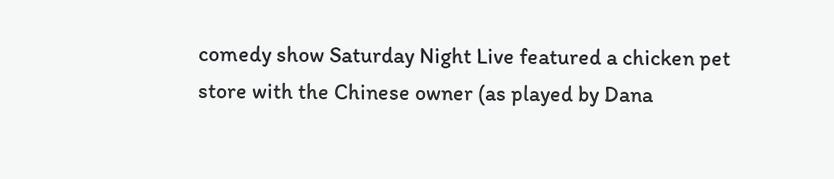comedy show Saturday Night Live featured a chicken pet store with the Chinese owner (as played by Dana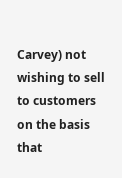Carvey) not wishing to sell to customers on the basis that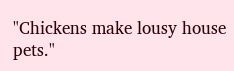"Chickens make lousy house pets."